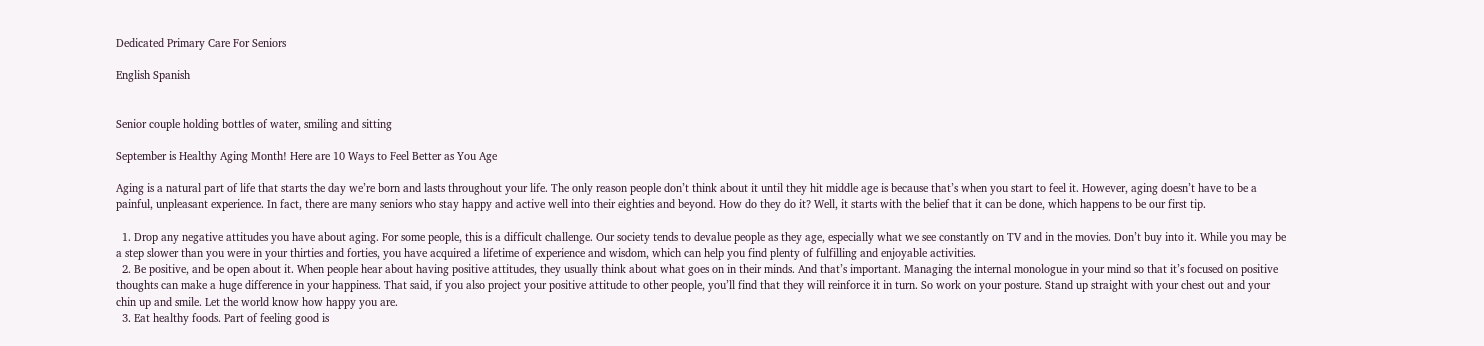Dedicated Primary Care For Seniors

English Spanish


Senior couple holding bottles of water, smiling and sitting

September is Healthy Aging Month! Here are 10 Ways to Feel Better as You Age

Aging is a natural part of life that starts the day we’re born and lasts throughout your life. The only reason people don’t think about it until they hit middle age is because that’s when you start to feel it. However, aging doesn’t have to be a painful, unpleasant experience. In fact, there are many seniors who stay happy and active well into their eighties and beyond. How do they do it? Well, it starts with the belief that it can be done, which happens to be our first tip.

  1. Drop any negative attitudes you have about aging. For some people, this is a difficult challenge. Our society tends to devalue people as they age, especially what we see constantly on TV and in the movies. Don’t buy into it. While you may be a step slower than you were in your thirties and forties, you have acquired a lifetime of experience and wisdom, which can help you find plenty of fulfilling and enjoyable activities.
  2. Be positive, and be open about it. When people hear about having positive attitudes, they usually think about what goes on in their minds. And that’s important. Managing the internal monologue in your mind so that it’s focused on positive thoughts can make a huge difference in your happiness. That said, if you also project your positive attitude to other people, you’ll find that they will reinforce it in turn. So work on your posture. Stand up straight with your chest out and your chin up and smile. Let the world know how happy you are.
  3. Eat healthy foods. Part of feeling good is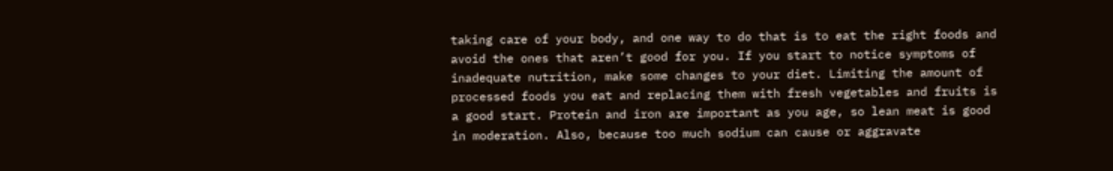taking care of your body, and one way to do that is to eat the right foods and avoid the ones that aren’t good for you. If you start to notice symptoms of inadequate nutrition, make some changes to your diet. Limiting the amount of processed foods you eat and replacing them with fresh vegetables and fruits is a good start. Protein and iron are important as you age, so lean meat is good in moderation. Also, because too much sodium can cause or aggravate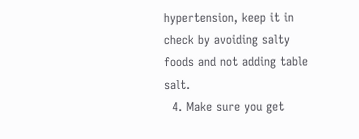hypertension, keep it in check by avoiding salty foods and not adding table salt.
  4. Make sure you get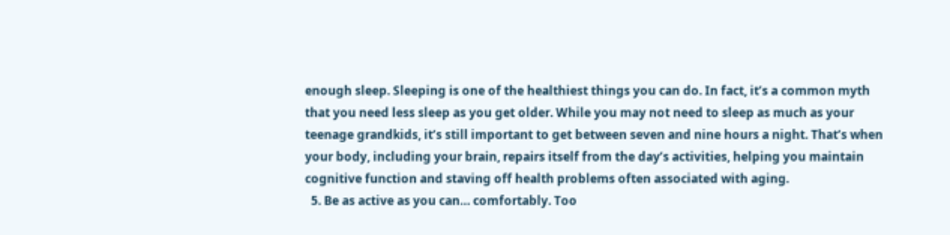enough sleep. Sleeping is one of the healthiest things you can do. In fact, it’s a common myth that you need less sleep as you get older. While you may not need to sleep as much as your teenage grandkids, it’s still important to get between seven and nine hours a night. That’s when your body, including your brain, repairs itself from the day’s activities, helping you maintain cognitive function and staving off health problems often associated with aging.
  5. Be as active as you can… comfortably. Too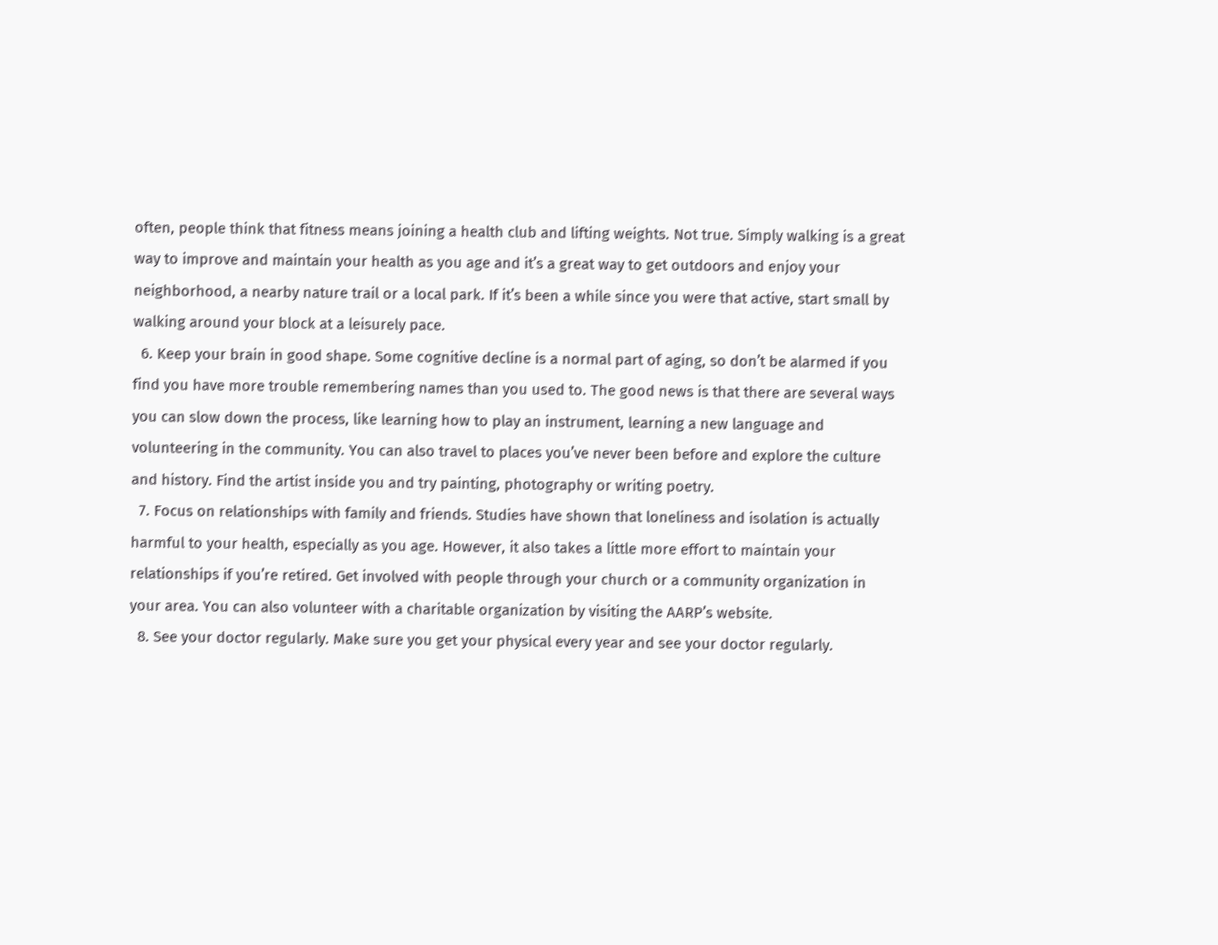often, people think that fitness means joining a health club and lifting weights. Not true. Simply walking is a great way to improve and maintain your health as you age and it’s a great way to get outdoors and enjoy your neighborhood, a nearby nature trail or a local park. If it’s been a while since you were that active, start small by walking around your block at a leisurely pace.
  6. Keep your brain in good shape. Some cognitive decline is a normal part of aging, so don’t be alarmed if you find you have more trouble remembering names than you used to. The good news is that there are several ways you can slow down the process, like learning how to play an instrument, learning a new language and volunteering in the community. You can also travel to places you’ve never been before and explore the culture and history. Find the artist inside you and try painting, photography or writing poetry.
  7. Focus on relationships with family and friends. Studies have shown that loneliness and isolation is actually harmful to your health, especially as you age. However, it also takes a little more effort to maintain your relationships if you’re retired. Get involved with people through your church or a community organization in your area. You can also volunteer with a charitable organization by visiting the AARP’s website.
  8. See your doctor regularly. Make sure you get your physical every year and see your doctor regularly.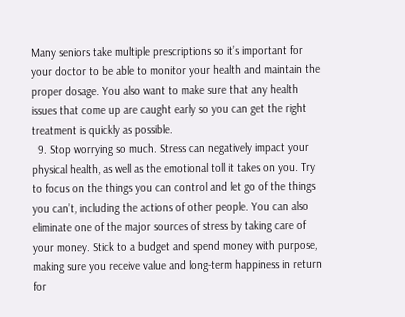Many seniors take multiple prescriptions so it’s important for your doctor to be able to monitor your health and maintain the proper dosage. You also want to make sure that any health issues that come up are caught early so you can get the right treatment is quickly as possible.
  9. Stop worrying so much. Stress can negatively impact your physical health, as well as the emotional toll it takes on you. Try to focus on the things you can control and let go of the things you can’t, including the actions of other people. You can also eliminate one of the major sources of stress by taking care of your money. Stick to a budget and spend money with purpose, making sure you receive value and long-term happiness in return for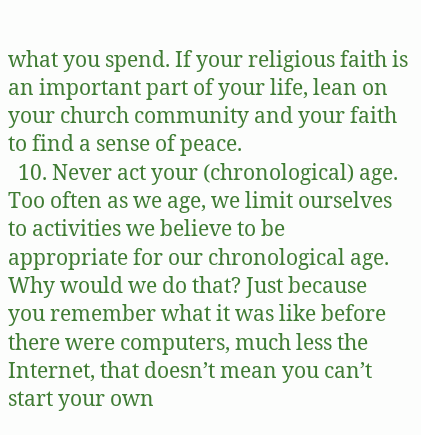what you spend. If your religious faith is an important part of your life, lean on your church community and your faith to find a sense of peace.
  10. Never act your (chronological) age. Too often as we age, we limit ourselves to activities we believe to be appropriate for our chronological age. Why would we do that? Just because you remember what it was like before there were computers, much less the Internet, that doesn’t mean you can’t start your own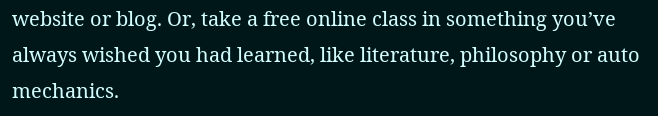website or blog. Or, take a free online class in something you’ve always wished you had learned, like literature, philosophy or auto mechanics.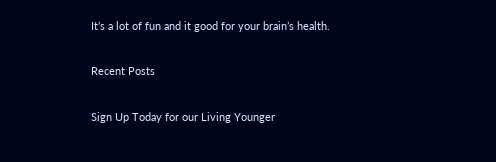It’s a lot of fun and it good for your brain’s health.

Recent Posts

Sign Up Today for our Living Younger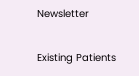Newsletter

Existing Patients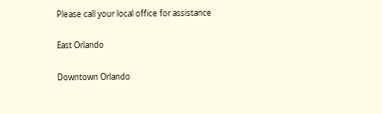Please call your local office for assistance

East Orlando

Downtown Orlando